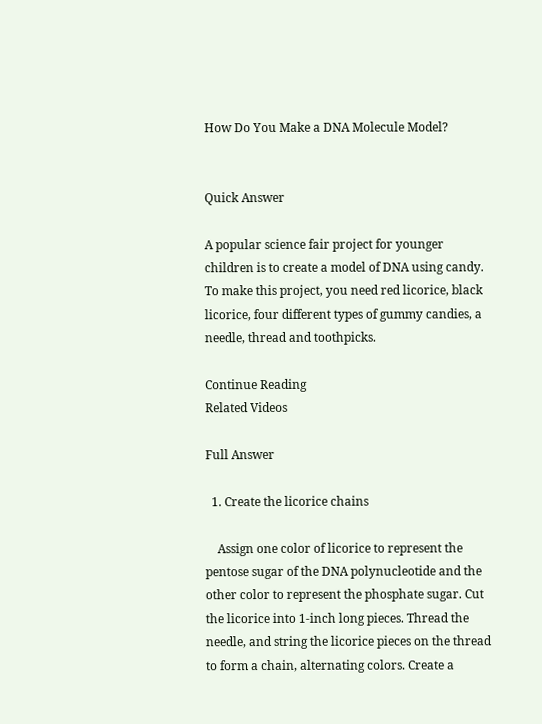How Do You Make a DNA Molecule Model?


Quick Answer

A popular science fair project for younger children is to create a model of DNA using candy. To make this project, you need red licorice, black licorice, four different types of gummy candies, a needle, thread and toothpicks.

Continue Reading
Related Videos

Full Answer

  1. Create the licorice chains

    Assign one color of licorice to represent the pentose sugar of the DNA polynucleotide and the other color to represent the phosphate sugar. Cut the licorice into 1-inch long pieces. Thread the needle, and string the licorice pieces on the thread to form a chain, alternating colors. Create a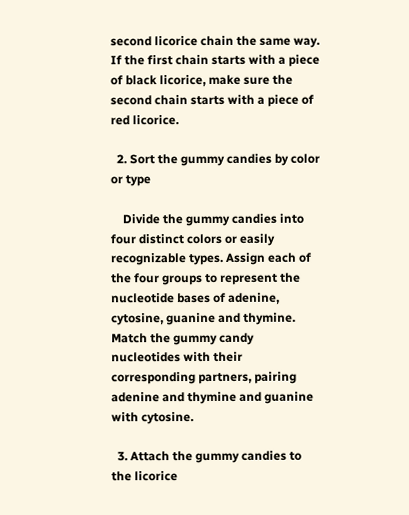second licorice chain the same way. If the first chain starts with a piece of black licorice, make sure the second chain starts with a piece of red licorice.

  2. Sort the gummy candies by color or type

    Divide the gummy candies into four distinct colors or easily recognizable types. Assign each of the four groups to represent the nucleotide bases of adenine, cytosine, guanine and thymine. Match the gummy candy nucleotides with their corresponding partners, pairing adenine and thymine and guanine with cytosine.

  3. Attach the gummy candies to the licorice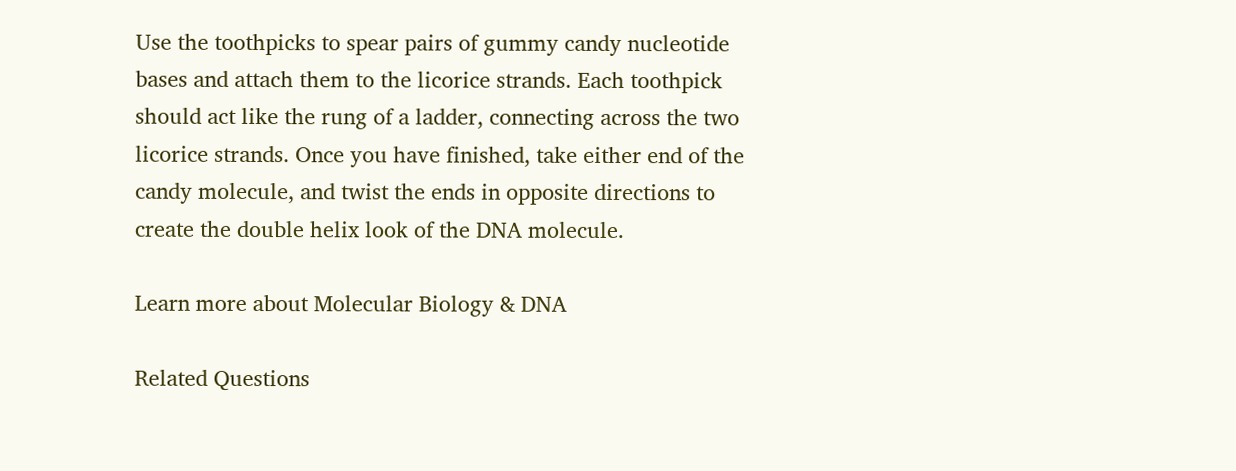Use the toothpicks to spear pairs of gummy candy nucleotide bases and attach them to the licorice strands. Each toothpick should act like the rung of a ladder, connecting across the two licorice strands. Once you have finished, take either end of the candy molecule, and twist the ends in opposite directions to create the double helix look of the DNA molecule.

Learn more about Molecular Biology & DNA

Related Questions